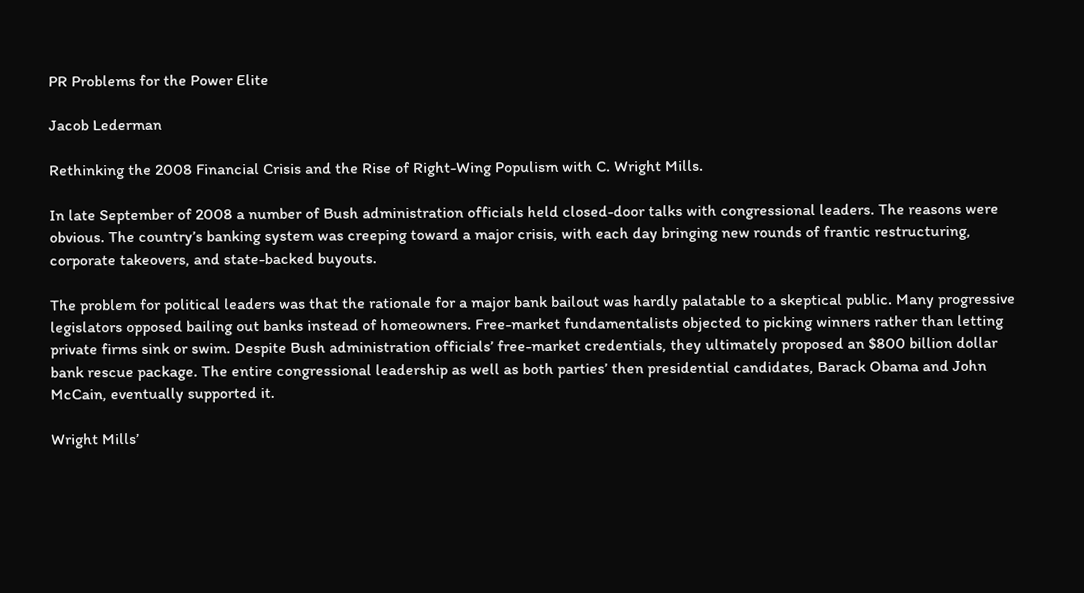PR Problems for the Power Elite

Jacob Lederman

Rethinking the 2008 Financial Crisis and the Rise of Right-Wing Populism with C. Wright Mills.

In late September of 2008 a number of Bush administration officials held closed-door talks with congressional leaders. The reasons were obvious. The country’s banking system was creeping toward a major crisis, with each day bringing new rounds of frantic restructuring, corporate takeovers, and state-backed buyouts.

The problem for political leaders was that the rationale for a major bank bailout was hardly palatable to a skeptical public. Many progressive legislators opposed bailing out banks instead of homeowners. Free-market fundamentalists objected to picking winners rather than letting private firms sink or swim. Despite Bush administration officials’ free-market credentials, they ultimately proposed an $800 billion dollar bank rescue package. The entire congressional leadership as well as both parties’ then presidential candidates, Barack Obama and John McCain, eventually supported it.

Wright Mills’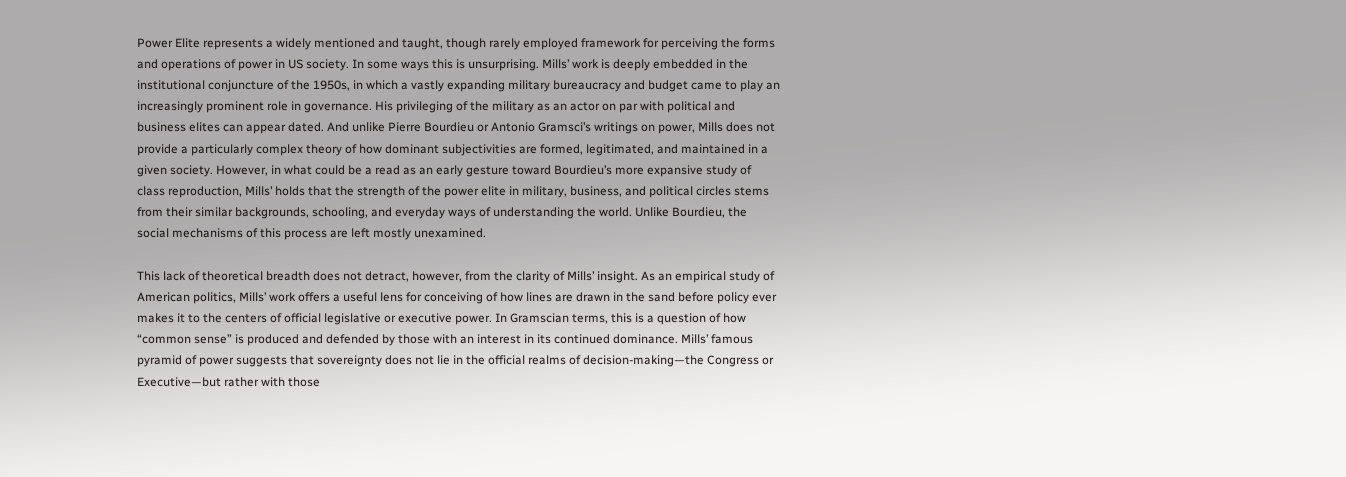Power Elite represents a widely mentioned and taught, though rarely employed framework for perceiving the forms and operations of power in US society. In some ways this is unsurprising. Mills’ work is deeply embedded in the institutional conjuncture of the 1950s, in which a vastly expanding military bureaucracy and budget came to play an increasingly prominent role in governance. His privileging of the military as an actor on par with political and business elites can appear dated. And unlike Pierre Bourdieu or Antonio Gramsci’s writings on power, Mills does not provide a particularly complex theory of how dominant subjectivities are formed, legitimated, and maintained in a given society. However, in what could be a read as an early gesture toward Bourdieu’s more expansive study of class reproduction, Mills’ holds that the strength of the power elite in military, business, and political circles stems from their similar backgrounds, schooling, and everyday ways of understanding the world. Unlike Bourdieu, the social mechanisms of this process are left mostly unexamined.

This lack of theoretical breadth does not detract, however, from the clarity of Mills’ insight. As an empirical study of American politics, Mills’ work offers a useful lens for conceiving of how lines are drawn in the sand before policy ever makes it to the centers of official legislative or executive power. In Gramscian terms, this is a question of how “common sense” is produced and defended by those with an interest in its continued dominance. Mills’ famous pyramid of power suggests that sovereignty does not lie in the official realms of decision-making—the Congress or Executive—but rather with those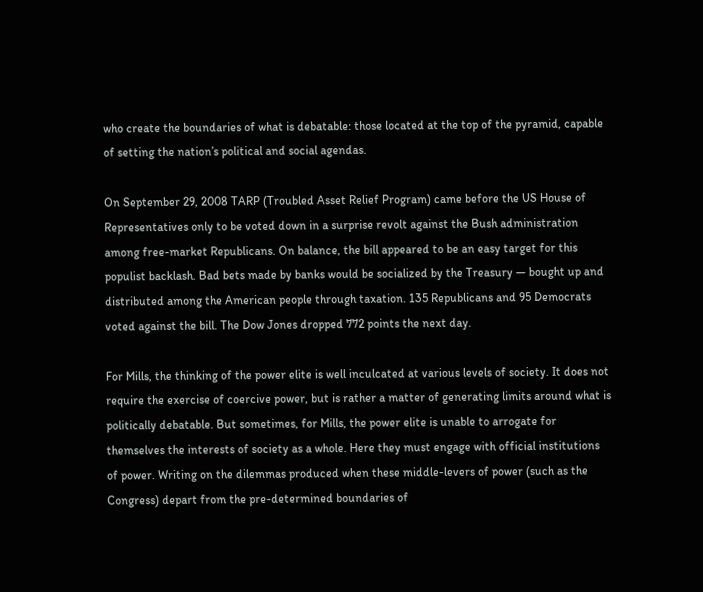who create the boundaries of what is debatable: those located at the top of the pyramid, capable of setting the nation’s political and social agendas.

On September 29, 2008 TARP (Troubled Asset Relief Program) came before the US House of Representatives only to be voted down in a surprise revolt against the Bush administration among free-market Republicans. On balance, the bill appeared to be an easy target for this populist backlash. Bad bets made by banks would be socialized by the Treasury — bought up and distributed among the American people through taxation. 135 Republicans and 95 Democrats voted against the bill. The Dow Jones dropped 772 points the next day.

For Mills, the thinking of the power elite is well inculcated at various levels of society. It does not require the exercise of coercive power, but is rather a matter of generating limits around what is politically debatable. But sometimes, for Mills, the power elite is unable to arrogate for themselves the interests of society as a whole. Here they must engage with official institutions of power. Writing on the dilemmas produced when these middle-levers of power (such as the Congress) depart from the pre-determined boundaries of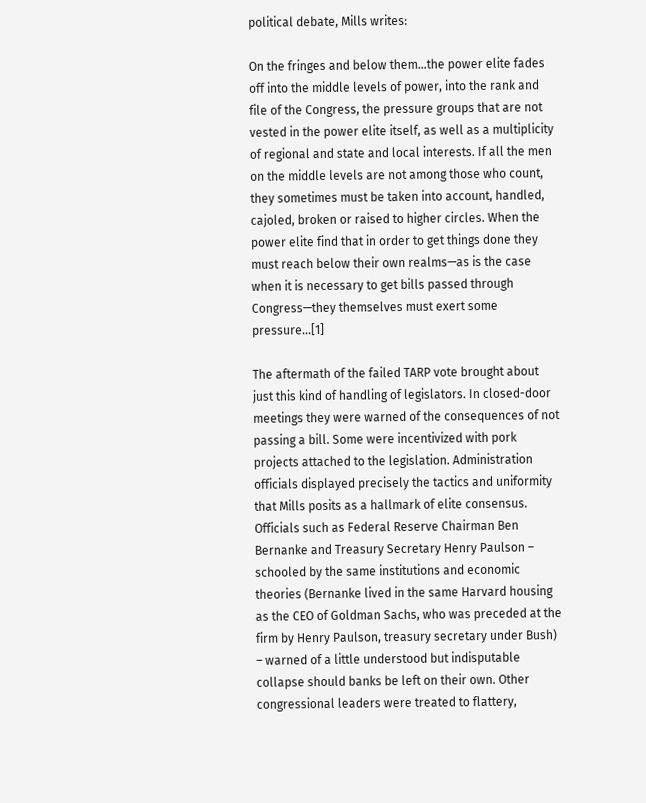political debate, Mills writes:

On the fringes and below them…the power elite fades off into the middle levels of power, into the rank and file of the Congress, the pressure groups that are not vested in the power elite itself, as well as a multiplicity of regional and state and local interests. If all the men on the middle levels are not among those who count, they sometimes must be taken into account, handled, cajoled, broken or raised to higher circles. When the power elite find that in order to get things done they must reach below their own realms—as is the case when it is necessary to get bills passed through Congress—they themselves must exert some pressure…[1]

The aftermath of the failed TARP vote brought about just this kind of handling of legislators. In closed-door meetings they were warned of the consequences of not passing a bill. Some were incentivized with pork projects attached to the legislation. Administration officials displayed precisely the tactics and uniformity that Mills posits as a hallmark of elite consensus. Officials such as Federal Reserve Chairman Ben Bernanke and Treasury Secretary Henry Paulson – schooled by the same institutions and economic theories (Bernanke lived in the same Harvard housing as the CEO of Goldman Sachs, who was preceded at the firm by Henry Paulson, treasury secretary under Bush) – warned of a little understood but indisputable collapse should banks be left on their own. Other congressional leaders were treated to flattery,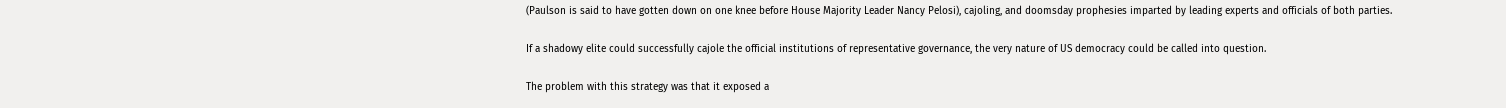(Paulson is said to have gotten down on one knee before House Majority Leader Nancy Pelosi), cajoling, and doomsday prophesies imparted by leading experts and officials of both parties.

If a shadowy elite could successfully cajole the official institutions of representative governance, the very nature of US democracy could be called into question.

The problem with this strategy was that it exposed a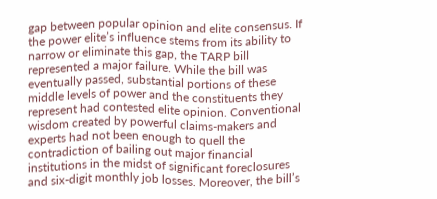gap between popular opinion and elite consensus. If the power elite’s influence stems from its ability to narrow or eliminate this gap, the TARP bill represented a major failure. While the bill was eventually passed, substantial portions of these middle levels of power and the constituents they represent had contested elite opinion. Conventional wisdom created by powerful claims-makers and experts had not been enough to quell the contradiction of bailing out major financial institutions in the midst of significant foreclosures and six-digit monthly job losses. Moreover, the bill’s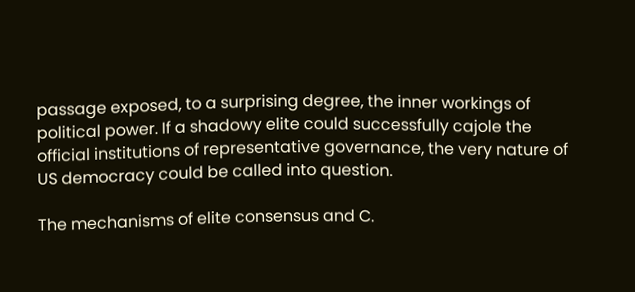passage exposed, to a surprising degree, the inner workings of political power. If a shadowy elite could successfully cajole the official institutions of representative governance, the very nature of US democracy could be called into question.

The mechanisms of elite consensus and C.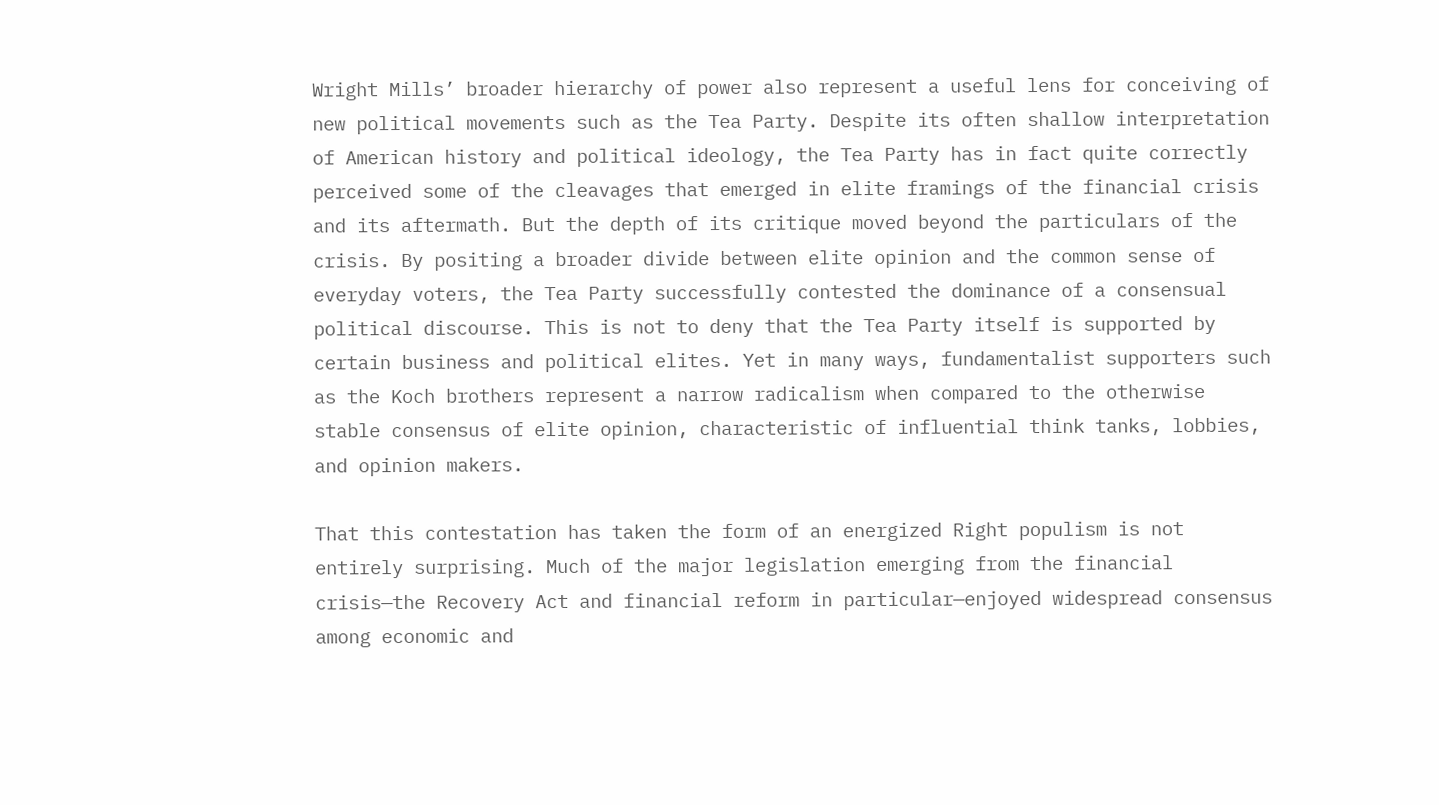Wright Mills’ broader hierarchy of power also represent a useful lens for conceiving of new political movements such as the Tea Party. Despite its often shallow interpretation of American history and political ideology, the Tea Party has in fact quite correctly perceived some of the cleavages that emerged in elite framings of the financial crisis and its aftermath. But the depth of its critique moved beyond the particulars of the crisis. By positing a broader divide between elite opinion and the common sense of everyday voters, the Tea Party successfully contested the dominance of a consensual political discourse. This is not to deny that the Tea Party itself is supported by certain business and political elites. Yet in many ways, fundamentalist supporters such as the Koch brothers represent a narrow radicalism when compared to the otherwise stable consensus of elite opinion, characteristic of influential think tanks, lobbies, and opinion makers.

That this contestation has taken the form of an energized Right populism is not entirely surprising. Much of the major legislation emerging from the financial crisis—the Recovery Act and financial reform in particular—enjoyed widespread consensus among economic and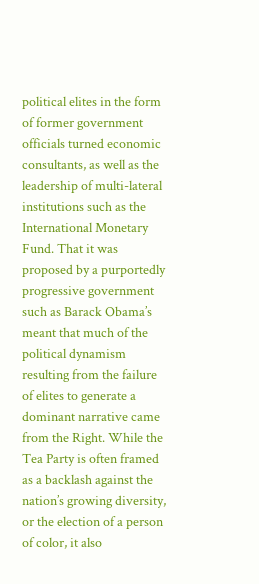political elites in the form of former government officials turned economic consultants, as well as the leadership of multi-lateral institutions such as the International Monetary Fund. That it was proposed by a purportedly progressive government such as Barack Obama’s meant that much of the political dynamism resulting from the failure of elites to generate a dominant narrative came from the Right. While the Tea Party is often framed as a backlash against the nation’s growing diversity, or the election of a person of color, it also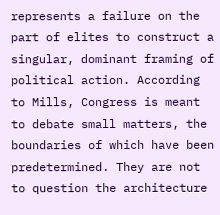represents a failure on the part of elites to construct a singular, dominant framing of political action. According to Mills, Congress is meant to debate small matters, the boundaries of which have been predetermined. They are not to question the architecture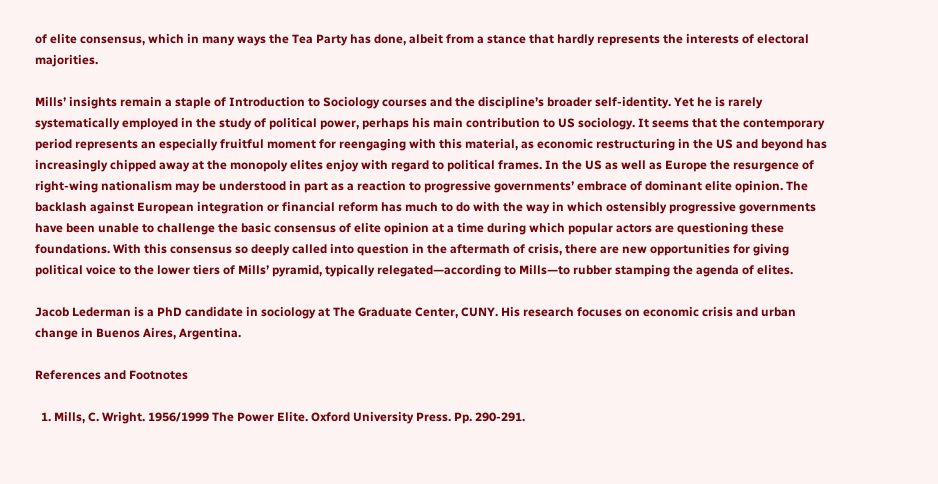of elite consensus, which in many ways the Tea Party has done, albeit from a stance that hardly represents the interests of electoral majorities.

Mills’ insights remain a staple of Introduction to Sociology courses and the discipline’s broader self-identity. Yet he is rarely systematically employed in the study of political power, perhaps his main contribution to US sociology. It seems that the contemporary period represents an especially fruitful moment for reengaging with this material, as economic restructuring in the US and beyond has increasingly chipped away at the monopoly elites enjoy with regard to political frames. In the US as well as Europe the resurgence of right-wing nationalism may be understood in part as a reaction to progressive governments’ embrace of dominant elite opinion. The backlash against European integration or financial reform has much to do with the way in which ostensibly progressive governments have been unable to challenge the basic consensus of elite opinion at a time during which popular actors are questioning these foundations. With this consensus so deeply called into question in the aftermath of crisis, there are new opportunities for giving political voice to the lower tiers of Mills’ pyramid, typically relegated—according to Mills—to rubber stamping the agenda of elites.

Jacob Lederman is a PhD candidate in sociology at The Graduate Center, CUNY. His research focuses on economic crisis and urban change in Buenos Aires, Argentina.

References and Footnotes

  1. Mills, C. Wright. 1956/1999 The Power Elite. Oxford University Press. Pp. 290-291.